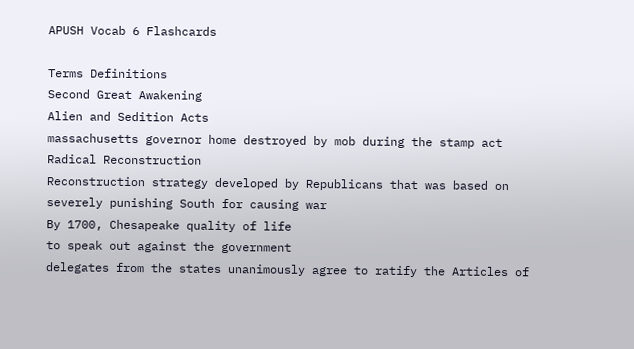APUSH Vocab 6 Flashcards

Terms Definitions
Second Great Awakening
Alien and Sedition Acts
massachusetts governor home destroyed by mob during the stamp act
Radical Reconstruction
Reconstruction strategy developed by Republicans that was based on severely punishing South for causing war
By 1700, Chesapeake quality of life
to speak out against the government
delegates from the states unanimously agree to ratify the Articles of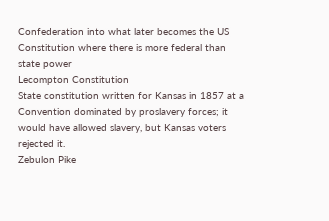Confederation into what later becomes the US Constitution where there is more federal than state power
Lecompton Constitution
State constitution written for Kansas in 1857 at a Convention dominated by proslavery forces; it would have allowed slavery, but Kansas voters rejected it.
Zebulon Pike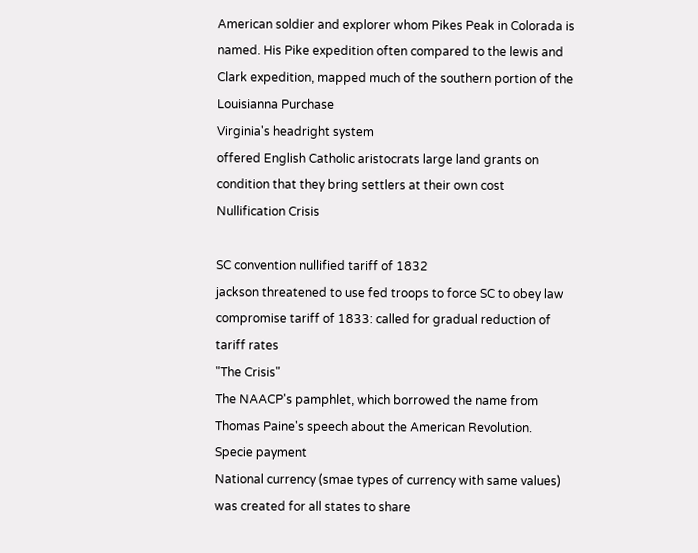American soldier and explorer whom Pikes Peak in Colorada is named. His Pike expedition often compared to the lewis and Clark expedition, mapped much of the southern portion of the Louisianna Purchase
Virginia's headright system
offered English Catholic aristocrats large land grants on condition that they bring settlers at their own cost
Nullification Crisis

SC convention nullified tariff of 1832
jackson threatened to use fed troops to force SC to obey law
compromise tariff of 1833: called for gradual reduction of tariff rates
"The Crisis"
The NAACP's pamphlet, which borrowed the name from Thomas Paine's speech about the American Revolution.
Specie payment
National currency (smae types of currency with same values) was created for all states to share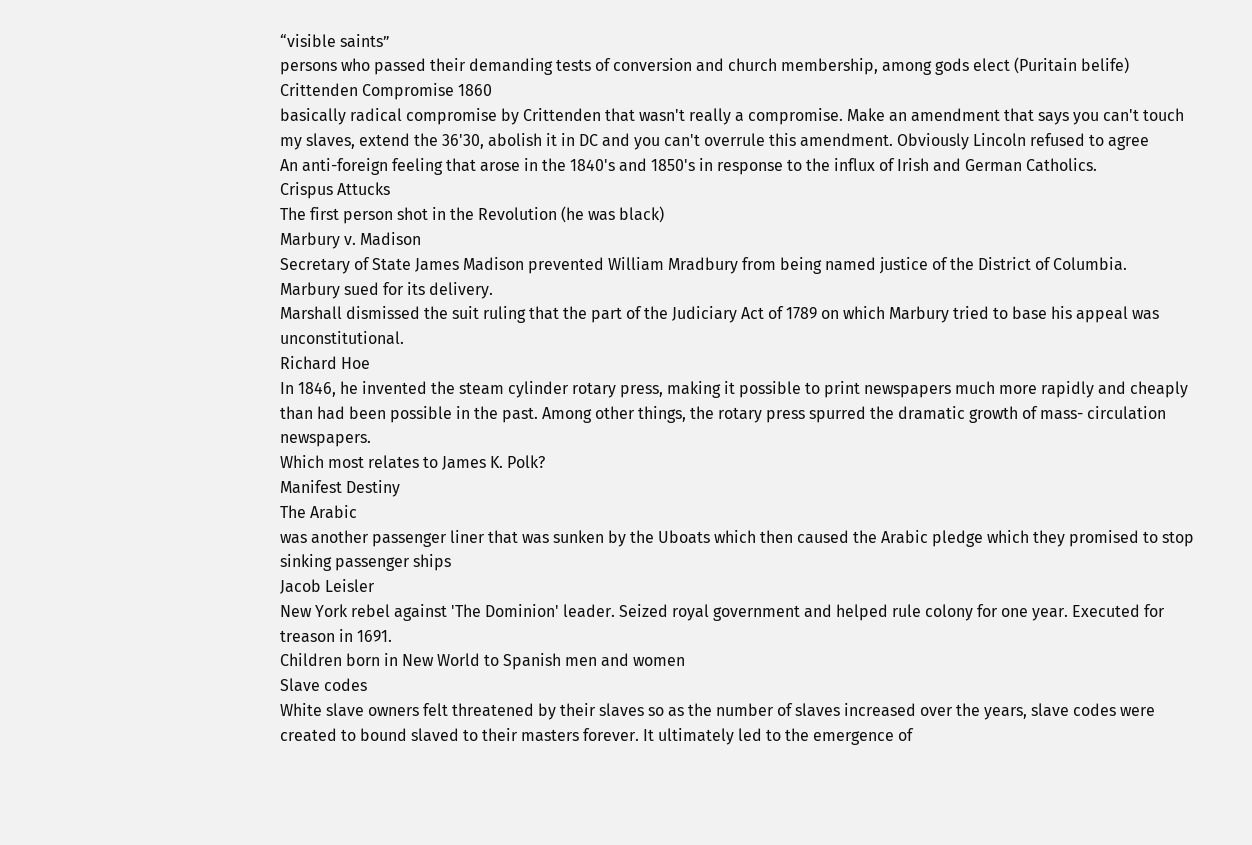“visible saints”
persons who passed their demanding tests of conversion and church membership, among gods elect (Puritain belife)
Crittenden Compromise 1860
basically radical compromise by Crittenden that wasn't really a compromise. Make an amendment that says you can't touch my slaves, extend the 36'30, abolish it in DC and you can't overrule this amendment. Obviously Lincoln refused to agree
An anti-foreign feeling that arose in the 1840's and 1850's in response to the influx of Irish and German Catholics.
Crispus Attucks
The first person shot in the Revolution (he was black)
Marbury v. Madison
Secretary of State James Madison prevented William Mradbury from being named justice of the District of Columbia.
Marbury sued for its delivery.
Marshall dismissed the suit ruling that the part of the Judiciary Act of 1789 on which Marbury tried to base his appeal was unconstitutional.
Richard Hoe
In 1846, he invented the steam cylinder rotary press, making it possible to print newspapers much more rapidly and cheaply than had been possible in the past. Among other things, the rotary press spurred the dramatic growth of mass- circulation newspapers.
Which most relates to James K. Polk?
Manifest Destiny
The Arabic
was another passenger liner that was sunken by the Uboats which then caused the Arabic pledge which they promised to stop sinking passenger ships
Jacob Leisler
New York rebel against 'The Dominion' leader. Seized royal government and helped rule colony for one year. Executed for treason in 1691.
Children born in New World to Spanish men and women
Slave codes
White slave owners felt threatened by their slaves so as the number of slaves increased over the years, slave codes were created to bound slaved to their masters forever. It ultimately led to the emergence of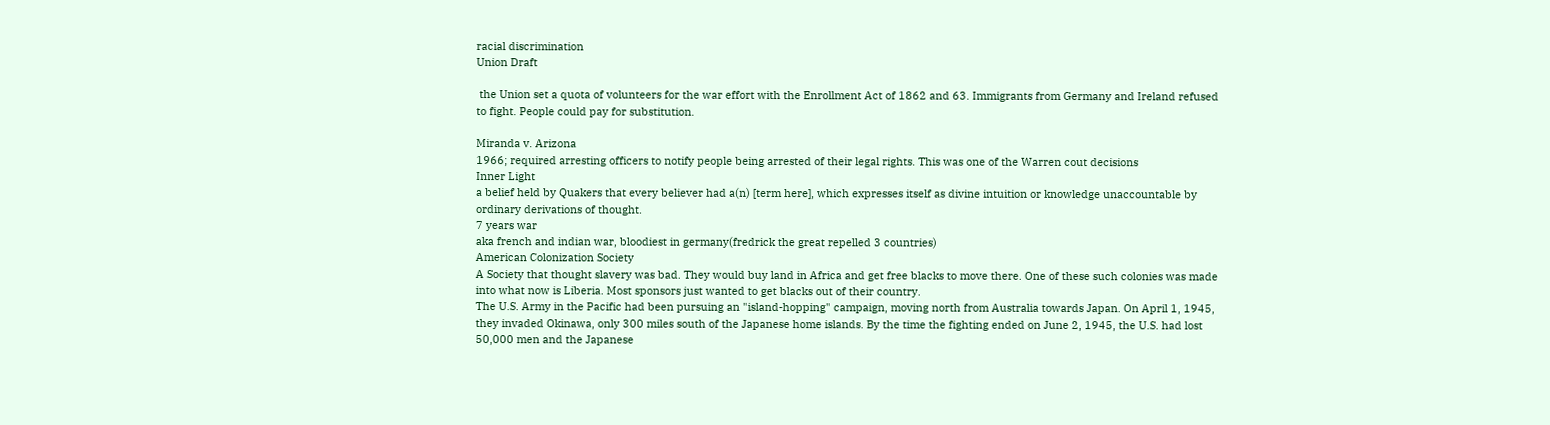racial discrimination
Union Draft

 the Union set a quota of volunteers for the war effort with the Enrollment Act of 1862 and 63. Immigrants from Germany and Ireland refused to fight. People could pay for substitution.

Miranda v. Arizona
1966; required arresting officers to notify people being arrested of their legal rights. This was one of the Warren cout decisions
Inner Light
a belief held by Quakers that every believer had a(n) [term here], which expresses itself as divine intuition or knowledge unaccountable by ordinary derivations of thought.
7 years war
aka french and indian war, bloodiest in germany(fredrick the great repelled 3 countries)
American Colonization Society
A Society that thought slavery was bad. They would buy land in Africa and get free blacks to move there. One of these such colonies was made into what now is Liberia. Most sponsors just wanted to get blacks out of their country.
The U.S. Army in the Pacific had been pursuing an "island-hopping" campaign, moving north from Australia towards Japan. On April 1, 1945, they invaded Okinawa, only 300 miles south of the Japanese home islands. By the time the fighting ended on June 2, 1945, the U.S. had lost 50,000 men and the Japanese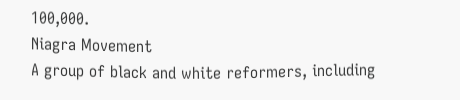100,000.
Niagra Movement
A group of black and white reformers, including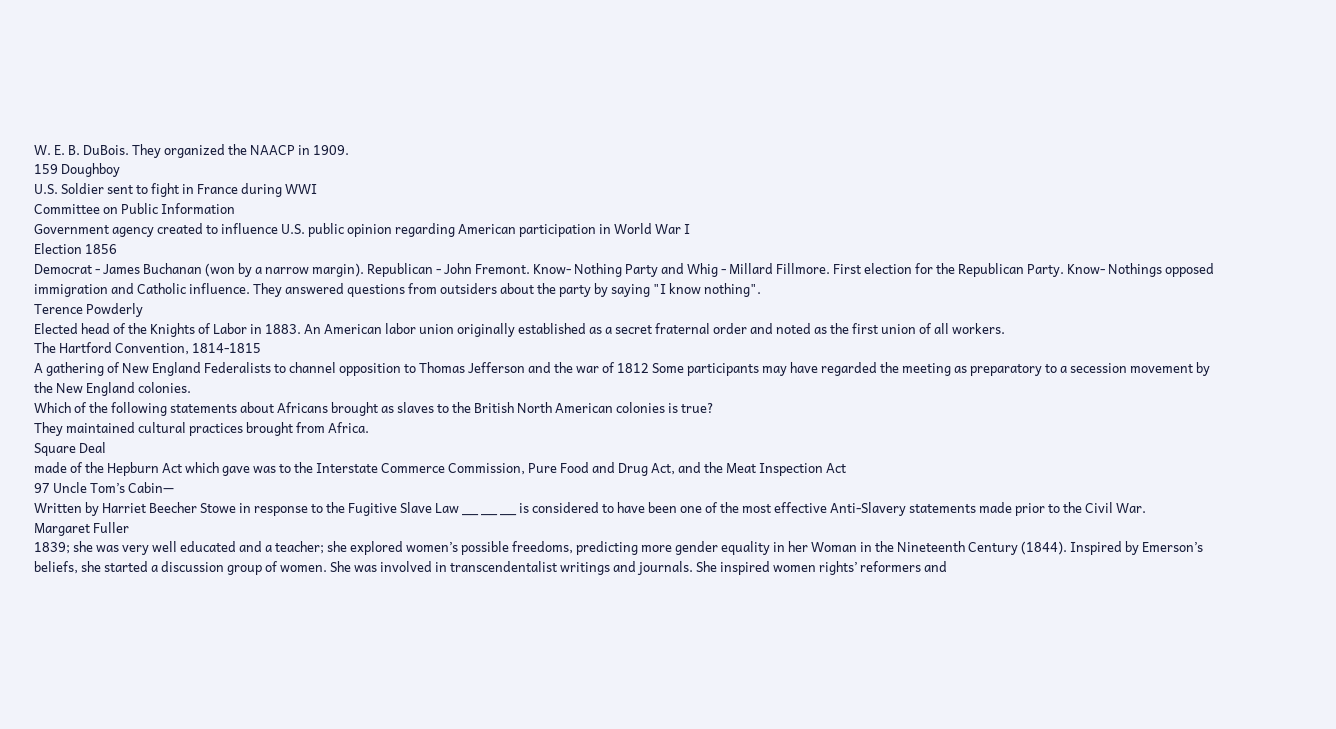W. E. B. DuBois. They organized the NAACP in 1909.
159 Doughboy
U.S. Soldier sent to fight in France during WWI
Committee on Public Information
Government agency created to influence U.S. public opinion regarding American participation in World War I
Election 1856
Democrat - James Buchanan (won by a narrow margin). Republican - John Fremont. Know- Nothing Party and Whig - Millard Fillmore. First election for the Republican Party. Know- Nothings opposed immigration and Catholic influence. They answered questions from outsiders about the party by saying "I know nothing".
Terence Powderly
Elected head of the Knights of Labor in 1883. An American labor union originally established as a secret fraternal order and noted as the first union of all workers.
The Hartford Convention, 1814-1815
A gathering of New England Federalists to channel opposition to Thomas Jefferson and the war of 1812 Some participants may have regarded the meeting as preparatory to a secession movement by the New England colonies.
Which of the following statements about Africans brought as slaves to the British North American colonies is true?
They maintained cultural practices brought from Africa.
Square Deal
made of the Hepburn Act which gave was to the Interstate Commerce Commission, Pure Food and Drug Act, and the Meat Inspection Act
97 Uncle Tom’s Cabin—
Written by Harriet Beecher Stowe in response to the Fugitive Slave Law __ __ __ is considered to have been one of the most effective Anti-Slavery statements made prior to the Civil War.
Margaret Fuller
1839; she was very well educated and a teacher; she explored women’s possible freedoms, predicting more gender equality in her Woman in the Nineteenth Century (1844). Inspired by Emerson’s beliefs, she started a discussion group of women. She was involved in transcendentalist writings and journals. She inspired women rights’ reformers and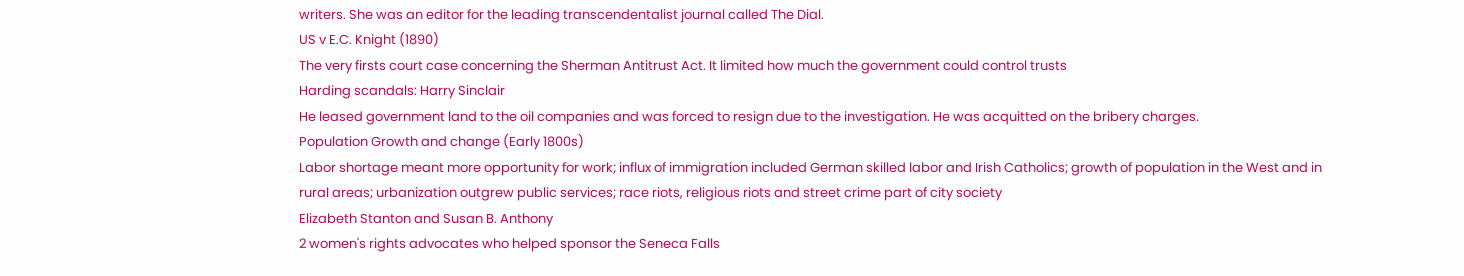writers. She was an editor for the leading transcendentalist journal called The Dial.
US v E.C. Knight (1890)
The very firsts court case concerning the Sherman Antitrust Act. It limited how much the government could control trusts
Harding scandals: Harry Sinclair
He leased government land to the oil companies and was forced to resign due to the investigation. He was acquitted on the bribery charges.
Population Growth and change (Early 1800s)
Labor shortage meant more opportunity for work; influx of immigration included German skilled labor and Irish Catholics; growth of population in the West and in rural areas; urbanization outgrew public services; race riots, religious riots and street crime part of city society
Elizabeth Stanton and Susan B. Anthony
2 women's rights advocates who helped sponsor the Seneca Falls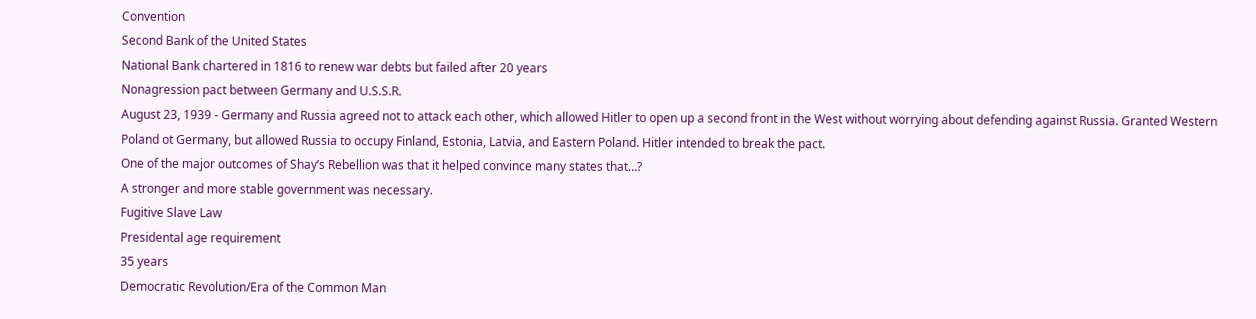Convention
Second Bank of the United States
National Bank chartered in 1816 to renew war debts but failed after 20 years
Nonagression pact between Germany and U.S.S.R.
August 23, 1939 - Germany and Russia agreed not to attack each other, which allowed Hitler to open up a second front in the West without worrying about defending against Russia. Granted Western Poland ot Germany, but allowed Russia to occupy Finland, Estonia, Latvia, and Eastern Poland. Hitler intended to break the pact.
One of the major outcomes of Shay’s Rebellion was that it helped convince many states that…?
A stronger and more stable government was necessary.
Fugitive Slave Law
Presidental age requirement
35 years
Democratic Revolution/Era of the Common Man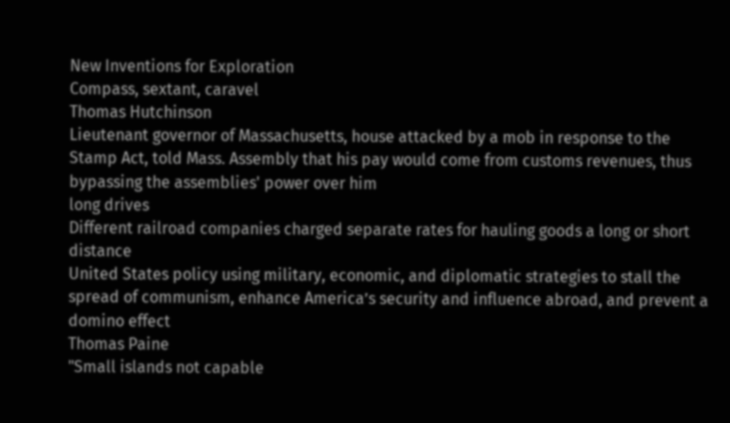New Inventions for Exploration
Compass, sextant, caravel
Thomas Hutchinson
Lieutenant governor of Massachusetts, house attacked by a mob in response to the Stamp Act, told Mass. Assembly that his pay would come from customs revenues, thus bypassing the assemblies' power over him
long drives
Different railroad companies charged separate rates for hauling goods a long or short distance
United States policy using military, economic, and diplomatic strategies to stall the spread of communism, enhance America’s security and influence abroad, and prevent a domino effect
Thomas Paine
"Small islands not capable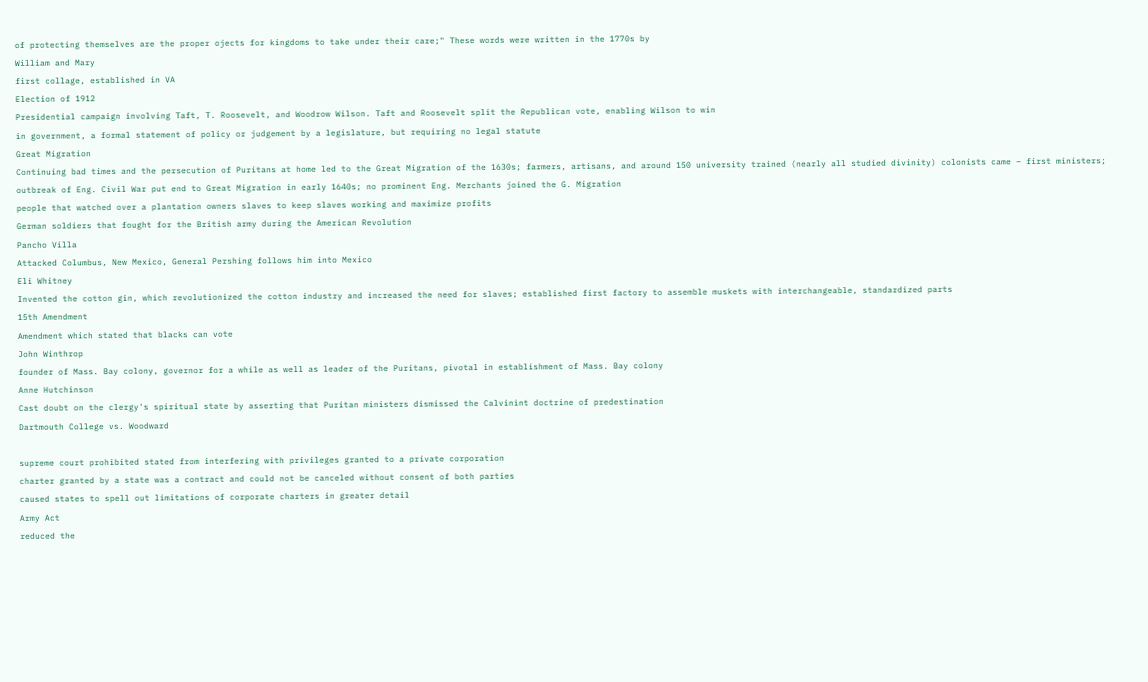of protecting themselves are the proper ojects for kingdoms to take under their care;" These words were written in the 1770s by
William and Mary
first collage, established in VA
Election of 1912
Presidential campaign involving Taft, T. Roosevelt, and Woodrow Wilson. Taft and Roosevelt split the Republican vote, enabling Wilson to win
in government, a formal statement of policy or judgement by a legislature, but requiring no legal statute
Great Migration
Continuing bad times and the persecution of Puritans at home led to the Great Migration of the 1630s; farmers, artisans, and around 150 university trained (nearly all studied divinity) colonists came – first ministers; outbreak of Eng. Civil War put end to Great Migration in early 1640s; no prominent Eng. Merchants joined the G. Migration
people that watched over a plantation owners slaves to keep slaves working and maximize profits
German soldiers that fought for the British army during the American Revolution
Pancho Villa
Attacked Columbus, New Mexico, General Pershing follows him into Mexico
Eli Whitney
Invented the cotton gin, which revolutionized the cotton industry and increased the need for slaves; established first factory to assemble muskets with interchangeable, standardized parts
15th Amendment
Amendment which stated that blacks can vote
John Winthrop
founder of Mass. Bay colony, governor for a while as well as leader of the Puritans, pivotal in establishment of Mass. Bay colony
Anne Hutchinson
Cast doubt on the clergy's spiritual state by asserting that Puritan ministers dismissed the Calvinint doctrine of predestination
Dartmouth College vs. Woodward

supreme court prohibited stated from interfering with privileges granted to a private corporation
charter granted by a state was a contract and could not be canceled without consent of both parties
caused states to spell out limitations of corporate charters in greater detail
Army Act
reduced the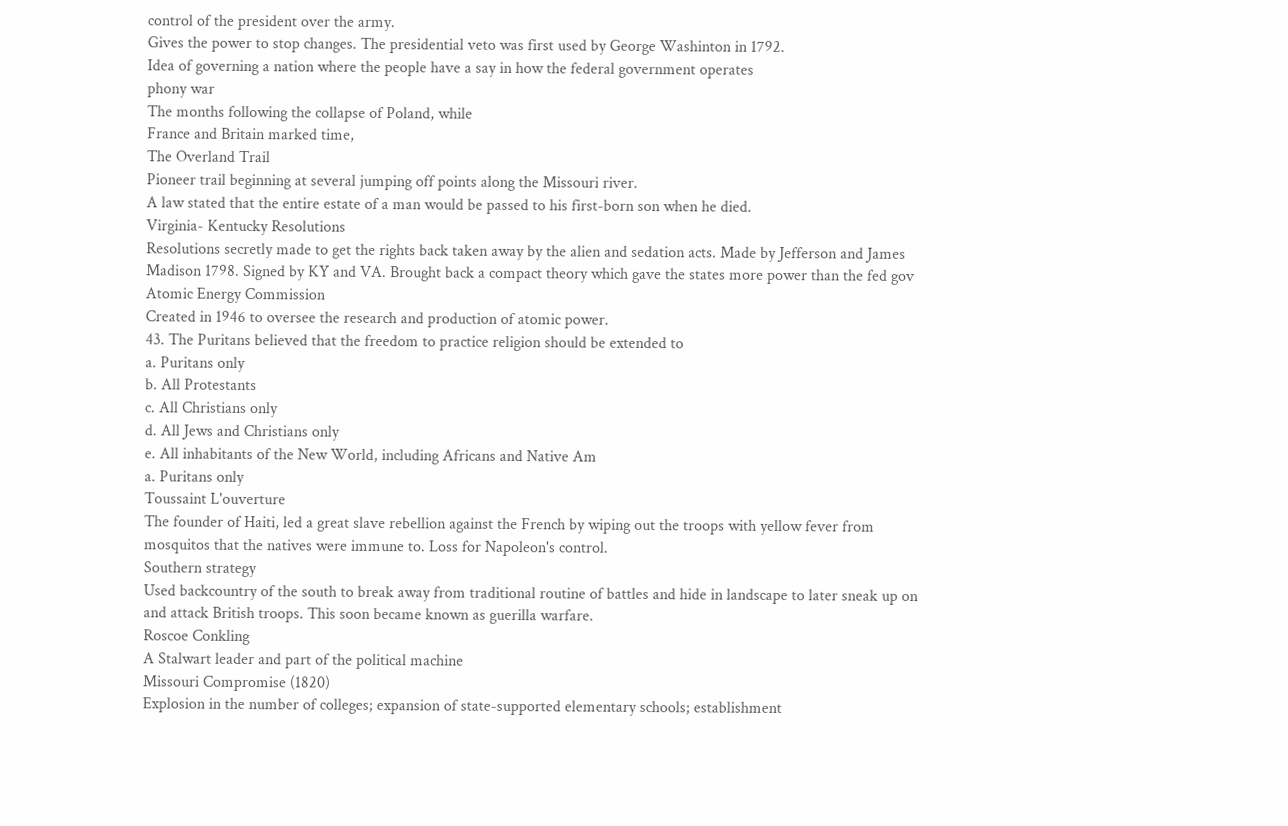control of the president over the army.
Gives the power to stop changes. The presidential veto was first used by George Washinton in 1792.
Idea of governing a nation where the people have a say in how the federal government operates
phony war
The months following the collapse of Poland, while
France and Britain marked time,
The Overland Trail
Pioneer trail beginning at several jumping off points along the Missouri river.
A law stated that the entire estate of a man would be passed to his first-born son when he died.
Virginia- Kentucky Resolutions
Resolutions secretly made to get the rights back taken away by the alien and sedation acts. Made by Jefferson and James Madison 1798. Signed by KY and VA. Brought back a compact theory which gave the states more power than the fed gov
Atomic Energy Commission
Created in 1946 to oversee the research and production of atomic power.
43. The Puritans believed that the freedom to practice religion should be extended to
a. Puritans only
b. All Protestants
c. All Christians only
d. All Jews and Christians only
e. All inhabitants of the New World, including Africans and Native Am
a. Puritans only
Toussaint L'ouverture
The founder of Haiti, led a great slave rebellion against the French by wiping out the troops with yellow fever from mosquitos that the natives were immune to. Loss for Napoleon's control.
Southern strategy
Used backcountry of the south to break away from traditional routine of battles and hide in landscape to later sneak up on and attack British troops. This soon became known as guerilla warfare.
Roscoe Conkling
A Stalwart leader and part of the political machine
Missouri Compromise (1820)
Explosion in the number of colleges; expansion of state-supported elementary schools; establishment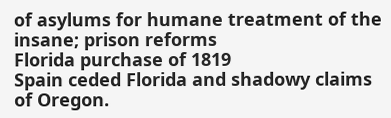of asylums for humane treatment of the insane; prison reforms
Florida purchase of 1819
Spain ceded Florida and shadowy claims of Oregon.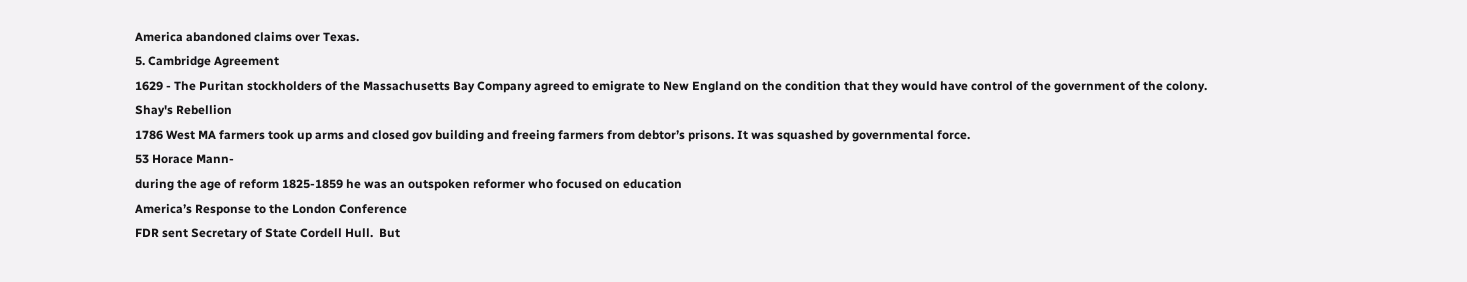America abandoned claims over Texas.
5. Cambridge Agreement
1629 - The Puritan stockholders of the Massachusetts Bay Company agreed to emigrate to New England on the condition that they would have control of the government of the colony.
Shay's Rebellion
1786 West MA farmers took up arms and closed gov building and freeing farmers from debtor’s prisons. It was squashed by governmental force.
53 Horace Mann-
during the age of reform 1825-1859 he was an outspoken reformer who focused on education
America’s Response to the London Conference
FDR sent Secretary of State Cordell Hull.  But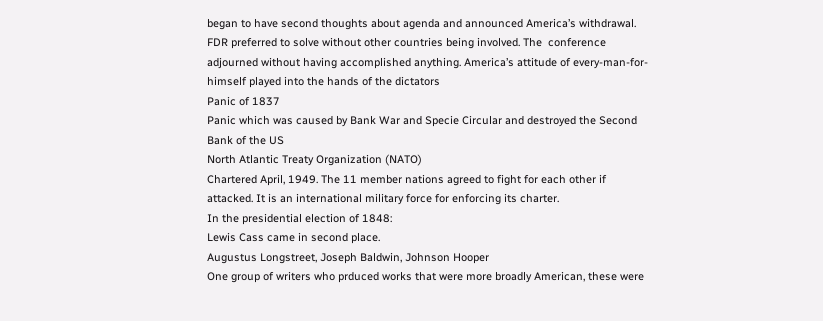began to have second thoughts about agenda and announced America’s withdrawal. FDR preferred to solve without other countries being involved. The  conference adjourned without having accomplished anything. America’s attitude of every-man-for-himself played into the hands of the dictators
Panic of 1837
Panic which was caused by Bank War and Specie Circular and destroyed the Second Bank of the US
North Atlantic Treaty Organization (NATO)
Chartered April, 1949. The 11 member nations agreed to fight for each other if attacked. It is an international military force for enforcing its charter.
In the presidential election of 1848:
Lewis Cass came in second place.
Augustus Longstreet, Joseph Baldwin, Johnson Hooper
One group of writers who prduced works that were more broadly American, these were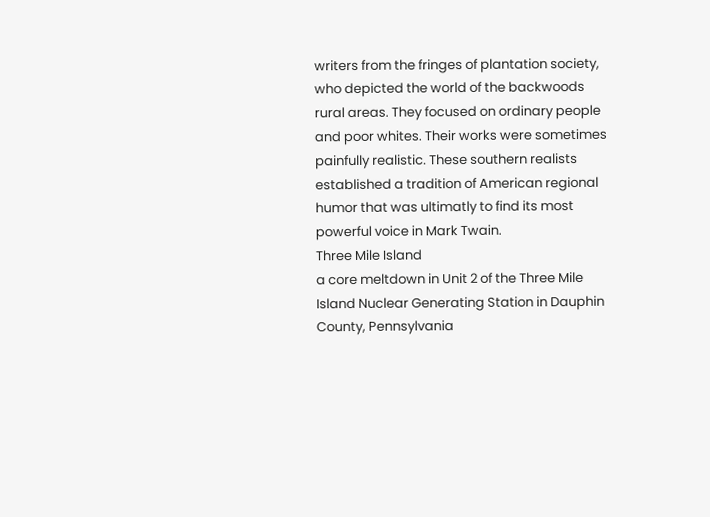writers from the fringes of plantation society, who depicted the world of the backwoods rural areas. They focused on ordinary people and poor whites. Their works were sometimes painfully realistic. These southern realists established a tradition of American regional humor that was ultimatly to find its most powerful voice in Mark Twain.
Three Mile Island
a core meltdown in Unit 2 of the Three Mile Island Nuclear Generating Station in Dauphin County, Pennsylvania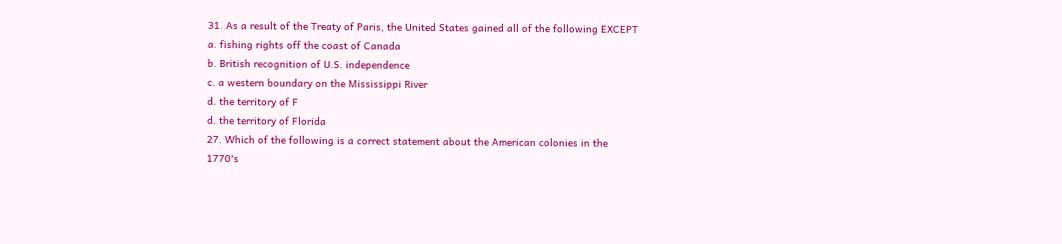31. As a result of the Treaty of Paris, the United States gained all of the following EXCEPT
a. fishing rights off the coast of Canada
b. British recognition of U.S. independence
c. a western boundary on the Mississippi River
d. the territory of F
d. the territory of Florida
27. Which of the following is a correct statement about the American colonies in the 1770's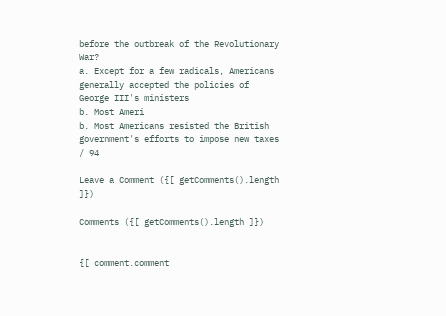before the outbreak of the Revolutionary War?
a. Except for a few radicals, Americans generally accepted the policies of George III's ministers
b. Most Ameri
b. Most Americans resisted the British government's efforts to impose new taxes
/ 94

Leave a Comment ({[ getComments().length ]})

Comments ({[ getComments().length ]})


{[ comment.comment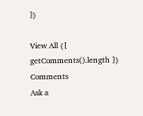]}

View All {[ getComments().length ]} Comments
Ask a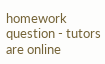homework question - tutors are online